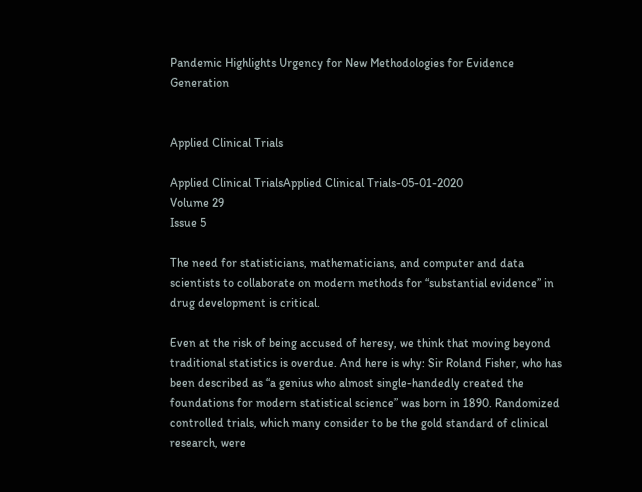Pandemic Highlights Urgency for New Methodologies for Evidence Generation


Applied Clinical Trials

Applied Clinical TrialsApplied Clinical Trials-05-01-2020
Volume 29
Issue 5

The need for statisticians, mathematicians, and computer and data scientists to collaborate on modern methods for “substantial evidence” in drug development is critical.

Even at the risk of being accused of heresy, we think that moving beyond traditional statistics is overdue. And here is why: Sir Roland Fisher, who has been described as “a genius who almost single-handedly created the foundations for modern statistical science” was born in 1890. Randomized controlled trials, which many consider to be the gold standard of clinical research, were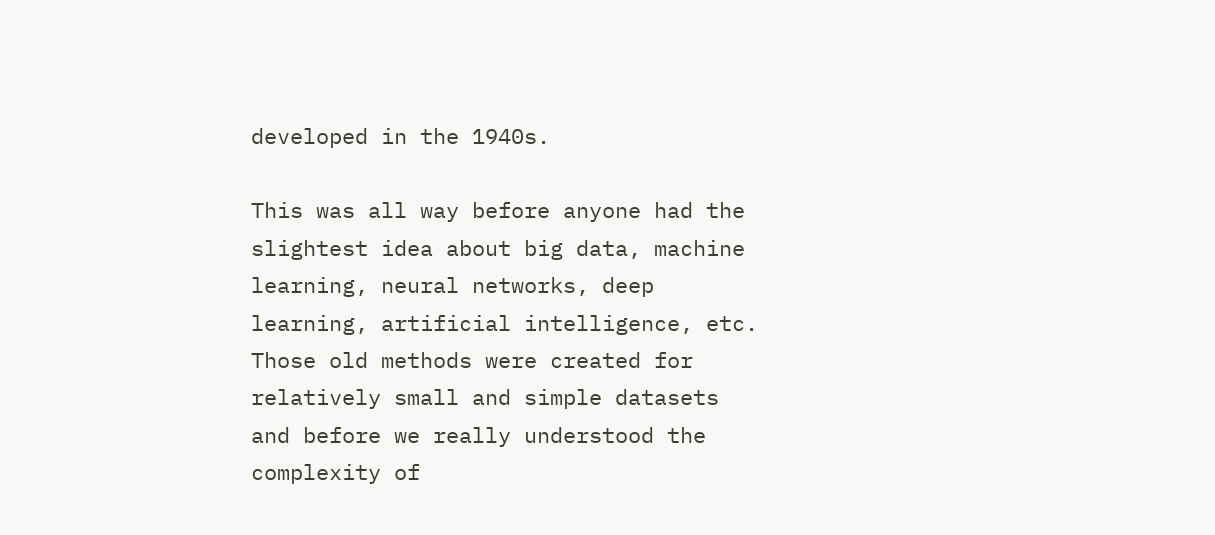developed in the 1940s.

This was all way before anyone had the slightest idea about big data, machine learning, neural networks, deep learning, artificial intelligence, etc. Those old methods were created for relatively small and simple datasets and before we really understood the complexity of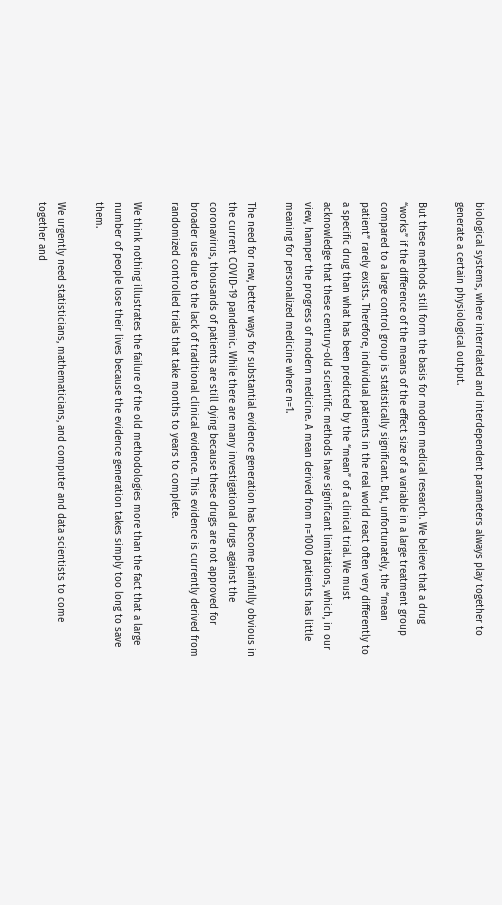biological systems, where interrelated and interdependent parameters always play together to generate a certain physiological output.

But these methods still form the basis for modern medical research. We believe that a drug “works” if the difference of the means of the effect size of a variable in a large treatment group compared to a large control group is statistically significant. But, unfortunately, the “mean patient” rarely exists. Therefore, individual patients in the real world react often very differently to a specific drug than what has been predicted by the “mean” of a clinical trial. We must acknowledge that these century-old scientific methods have significant limitations, which, in our view, hamper the progress of modern medicine. A mean derived from n=1000 patients has little meaning for personalized medicine where n=1.

The need for new, better ways for substantial evidence generation has become painfully obvious in the current COVID-19 pandemic. While there are many investigational drugs against the coronavirus, thousands of patients are still dying because these drugs are not approved for broader use due to the lack of traditional clinical evidence. This evidence is currently derived from randomized controlled trials that take months to years to complete.

We think nothing illustrates the failure of the old methodologies more than the fact that a large number of people lose their lives because the evidence generation takes simply too long to save them.

We urgently need statisticians, mathematicians, and computer and data scientists to come together and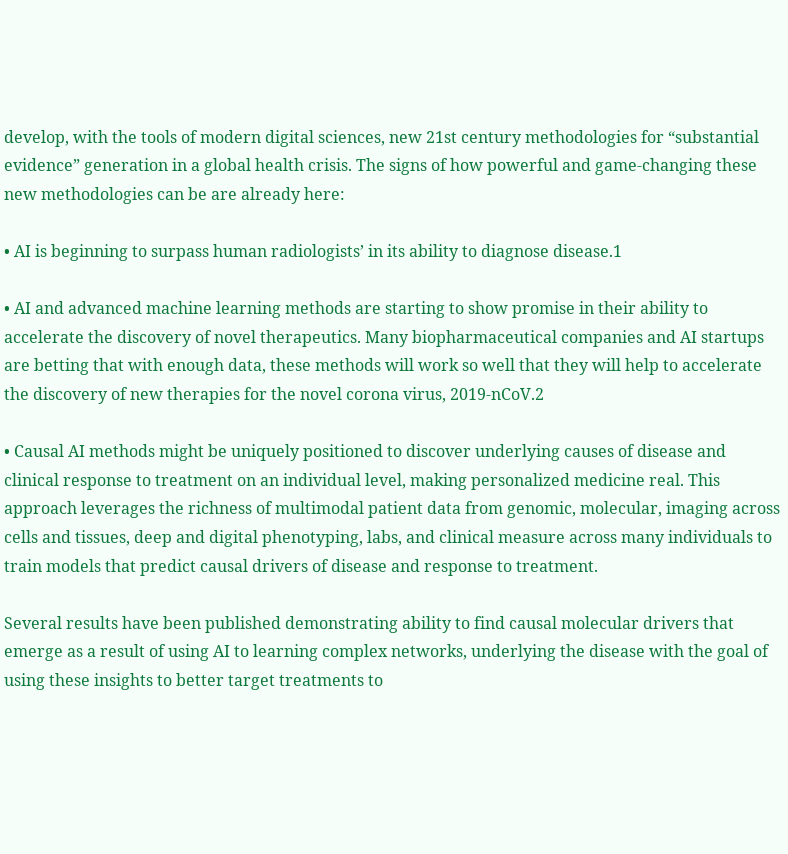develop, with the tools of modern digital sciences, new 21st century methodologies for “substantial evidence” generation in a global health crisis. The signs of how powerful and game-changing these new methodologies can be are already here:

• AI is beginning to surpass human radiologists’ in its ability to diagnose disease.1

• AI and advanced machine learning methods are starting to show promise in their ability to accelerate the discovery of novel therapeutics. Many biopharmaceutical companies and AI startups are betting that with enough data, these methods will work so well that they will help to accelerate the discovery of new therapies for the novel corona virus, 2019-nCoV.2

• Causal AI methods might be uniquely positioned to discover underlying causes of disease and clinical response to treatment on an individual level, making personalized medicine real. This approach leverages the richness of multimodal patient data from genomic, molecular, imaging across cells and tissues, deep and digital phenotyping, labs, and clinical measure across many individuals to train models that predict causal drivers of disease and response to treatment.

Several results have been published demonstrating ability to find causal molecular drivers that emerge as a result of using AI to learning complex networks, underlying the disease with the goal of using these insights to better target treatments to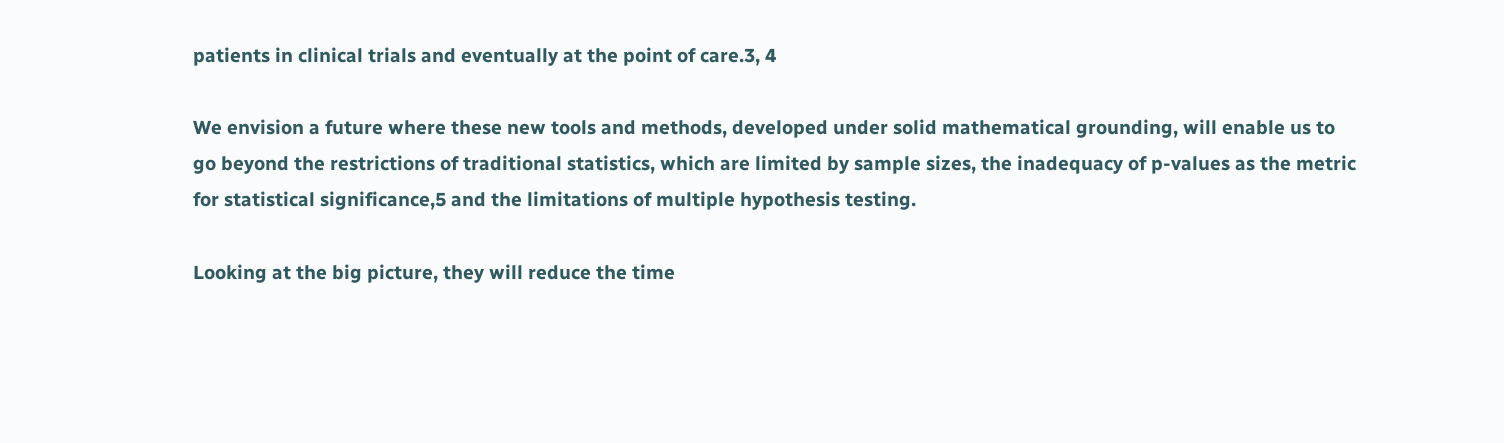patients in clinical trials and eventually at the point of care.3, 4

We envision a future where these new tools and methods, developed under solid mathematical grounding, will enable us to go beyond the restrictions of traditional statistics, which are limited by sample sizes, the inadequacy of p-values as the metric for statistical significance,5 and the limitations of multiple hypothesis testing.

Looking at the big picture, they will reduce the time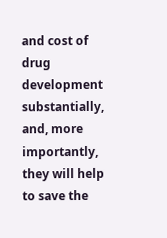and cost of drug development substantially, and, more importantly, they will help to save the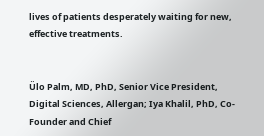lives of patients desperately waiting for new, effective treatments.


Ülo Palm, MD, PhD, Senior Vice President, Digital Sciences, Allergan; Iya Khalil, PhD, Co-Founder and Chief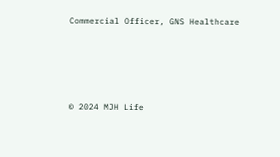Commercial Officer, GNS Healthcare







© 2024 MJH Life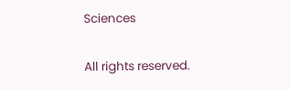Sciences

All rights reserved.